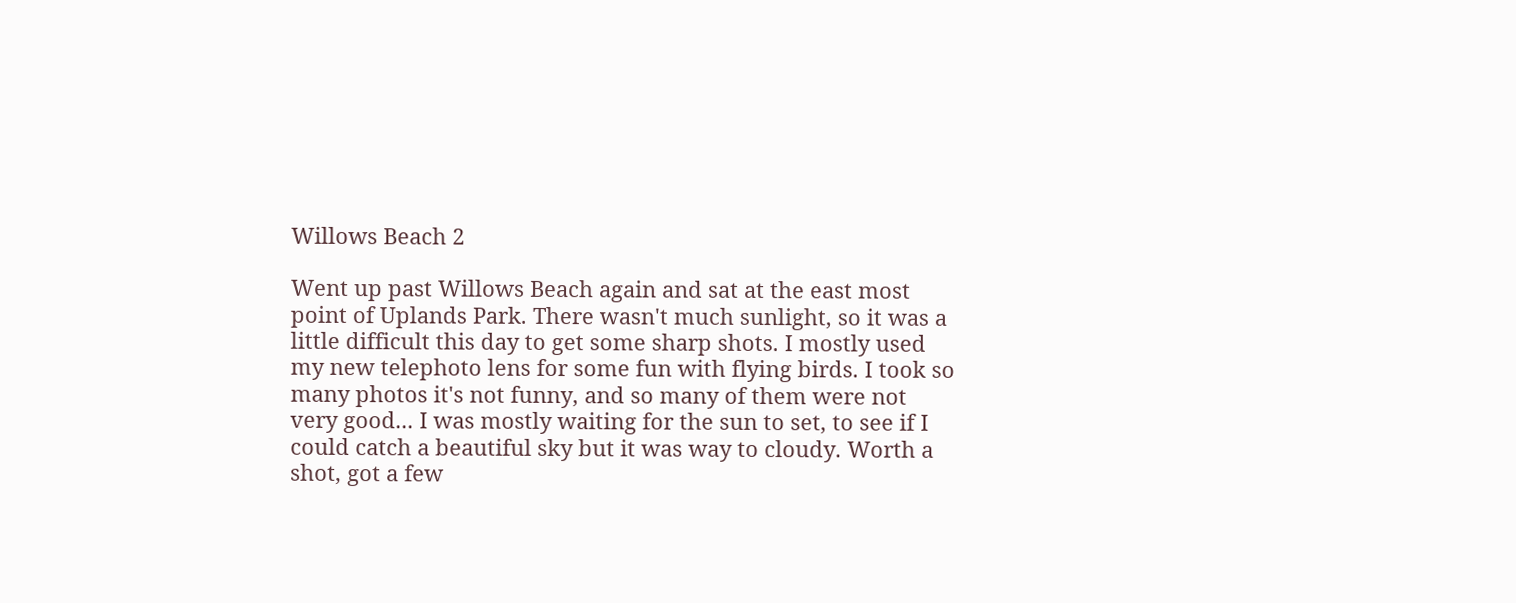Willows Beach 2

Went up past Willows Beach again and sat at the east most point of Uplands Park. There wasn't much sunlight, so it was a little difficult this day to get some sharp shots. I mostly used my new telephoto lens for some fun with flying birds. I took so many photos it's not funny, and so many of them were not very good... I was mostly waiting for the sun to set, to see if I could catch a beautiful sky but it was way to cloudy. Worth a shot, got a few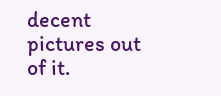decent pictures out of it.